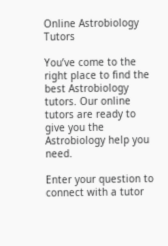Online Astrobiology Tutors

You’ve come to the right place to find the best Astrobiology tutors. Our online tutors are ready to give you the Astrobiology help you need.

Enter your question to connect with a tutor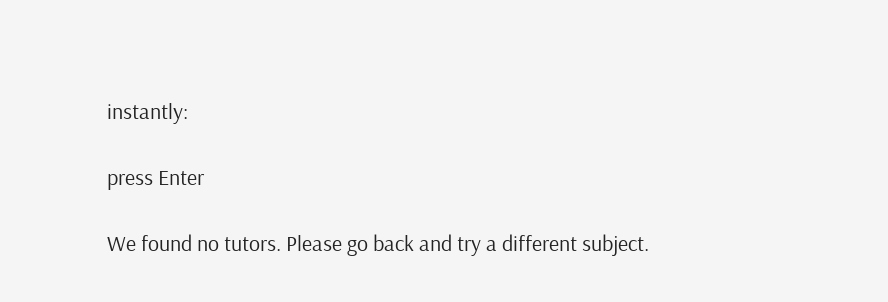instantly:

press Enter

We found no tutors. Please go back and try a different subject.